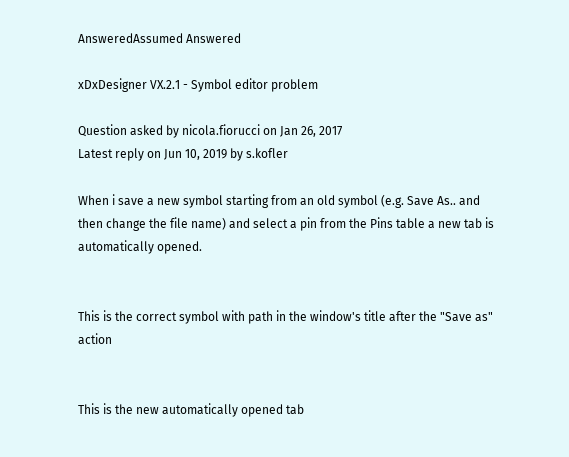AnsweredAssumed Answered

xDxDesigner VX.2.1 - Symbol editor problem

Question asked by nicola.fiorucci on Jan 26, 2017
Latest reply on Jun 10, 2019 by s.kofler

When i save a new symbol starting from an old symbol (e.g. Save As.. and then change the file name) and select a pin from the Pins table a new tab is automatically opened.


This is the correct symbol with path in the window's title after the "Save as" action


This is the new automatically opened tab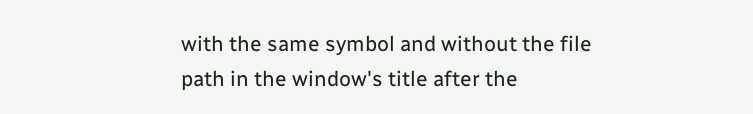with the same symbol and without the file path in the window's title after the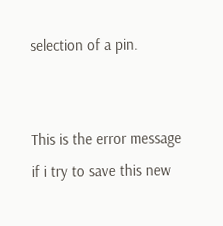selection of a pin.


This is the error message if i try to save this new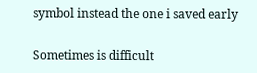symbol instead the one i saved early

Sometimes is difficult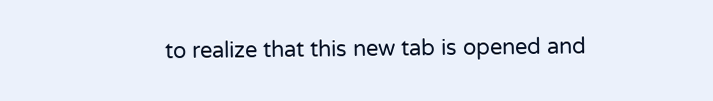to realize that this new tab is opened and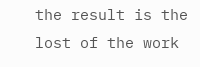the result is the lost of the work